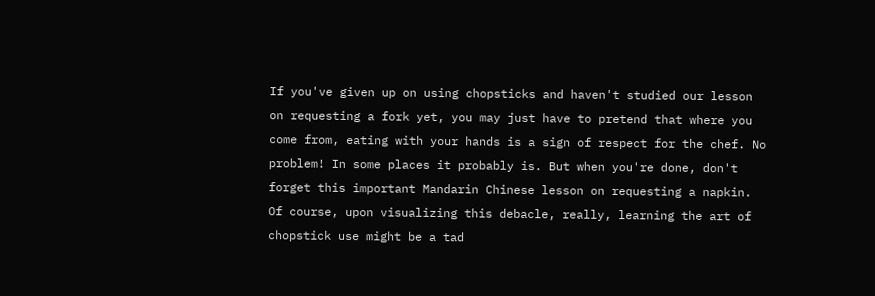If you've given up on using chopsticks and haven't studied our lesson on requesting a fork yet, you may just have to pretend that where you come from, eating with your hands is a sign of respect for the chef. No problem! In some places it probably is. But when you're done, don't forget this important Mandarin Chinese lesson on requesting a napkin. Of course, upon visualizing this debacle, really, learning the art of chopstick use might be a tad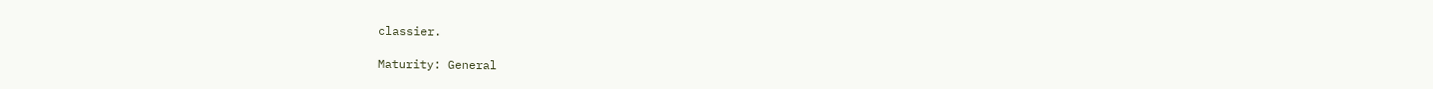classier.

Maturity: General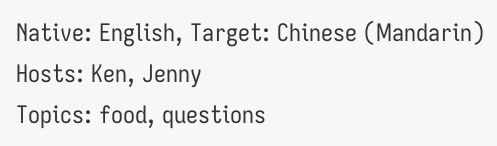Native: English, Target: Chinese (Mandarin)
Hosts: Ken, Jenny
Topics: food, questions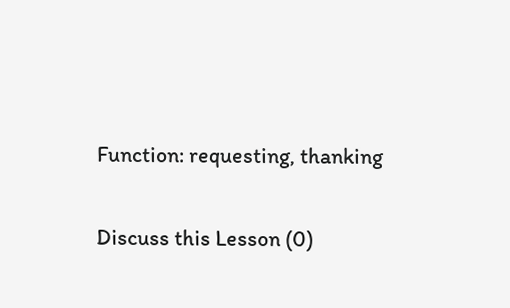Function: requesting, thanking

Discuss this Lesson (0)